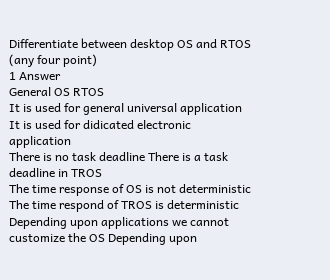Differentiate between desktop OS and RTOS (any four point)
1 Answer
General OS RTOS
It is used for general universal application It is used for didicated electronic application
There is no task deadline There is a task deadline in TROS
The time response of OS is not deterministic The time respond of TROS is deterministic
Depending upon applications we cannot customize the OS Depending upon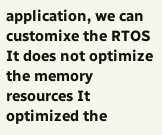application, we can customixe the RTOS
It does not optimize the memory resources It optimized the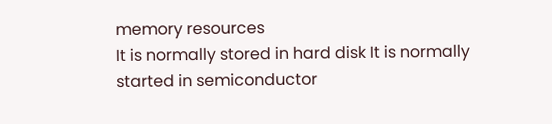memory resources
It is normally stored in hard disk It is normally started in semiconductor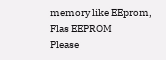memory like EEprom, Flas EEPROM
Please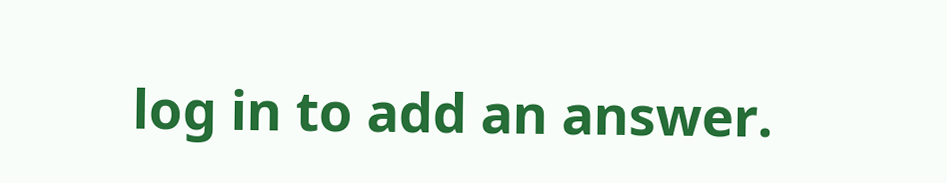log in to add an answer.